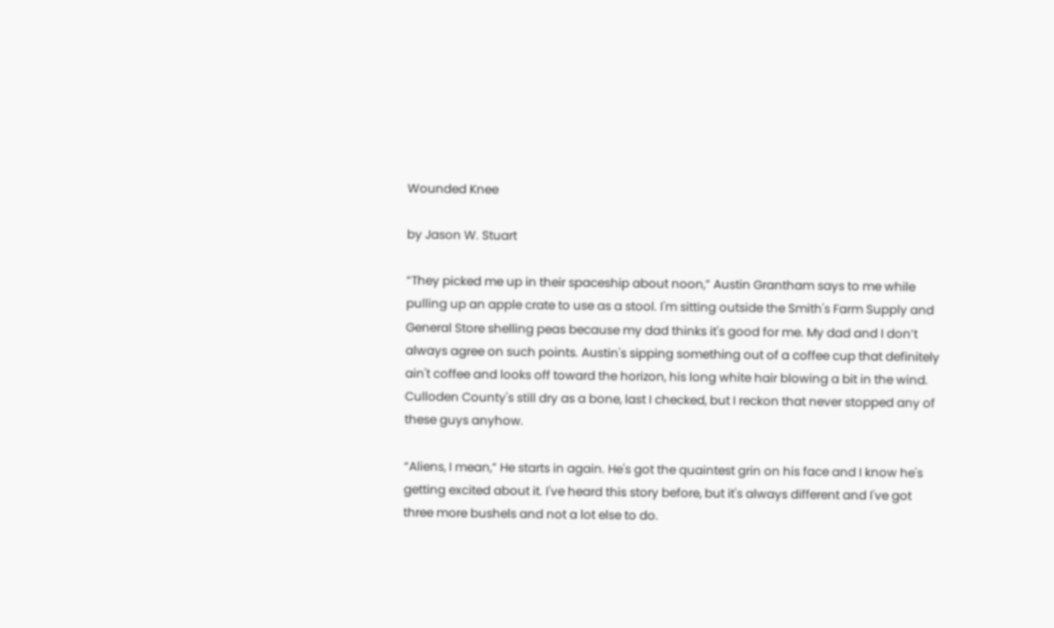Wounded Knee

by Jason W. Stuart

“They picked me up in their spaceship about noon,” Austin Grantham says to me while pulling up an apple crate to use as a stool. I'm sitting outside the Smith's Farm Supply and General Store shelling peas because my dad thinks it's good for me. My dad and I don‘t always agree on such points. Austin's sipping something out of a coffee cup that definitely ain't coffee and looks off toward the horizon, his long white hair blowing a bit in the wind. Culloden County's still dry as a bone, last I checked, but I reckon that never stopped any of these guys anyhow.

“Aliens, I mean,” He starts in again. He's got the quaintest grin on his face and I know he's getting excited about it. I've heard this story before, but it's always different and I've got three more bushels and not a lot else to do.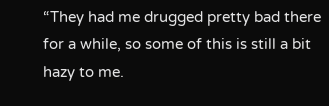“They had me drugged pretty bad there for a while, so some of this is still a bit hazy to me.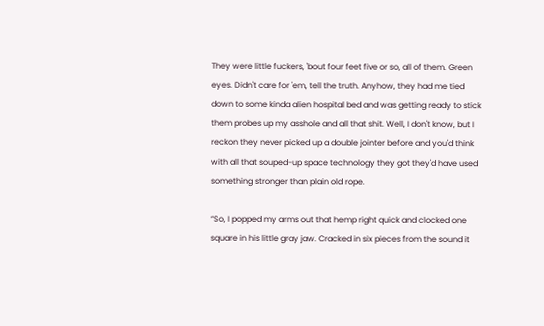They were little fuckers, 'bout four feet five or so, all of them. Green eyes. Didn't care for 'em, tell the truth. Anyhow, they had me tied down to some kinda alien hospital bed and was getting ready to stick them probes up my asshole and all that shit. Well, I don't know, but I reckon they never picked up a double jointer before and you'd think with all that souped-up space technology they got they'd have used something stronger than plain old rope.

“So, I popped my arms out that hemp right quick and clocked one square in his little gray jaw. Cracked in six pieces from the sound it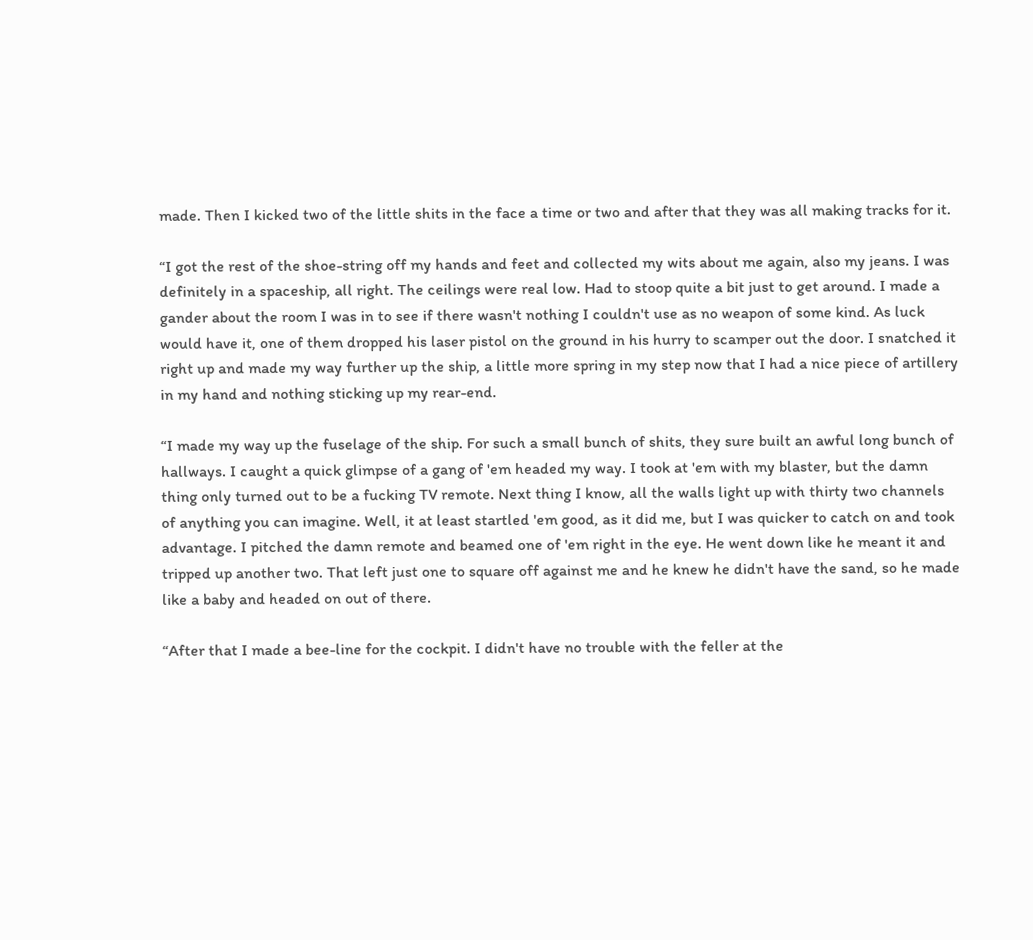made. Then I kicked two of the little shits in the face a time or two and after that they was all making tracks for it.

“I got the rest of the shoe-string off my hands and feet and collected my wits about me again, also my jeans. I was definitely in a spaceship, all right. The ceilings were real low. Had to stoop quite a bit just to get around. I made a gander about the room I was in to see if there wasn't nothing I couldn't use as no weapon of some kind. As luck would have it, one of them dropped his laser pistol on the ground in his hurry to scamper out the door. I snatched it right up and made my way further up the ship, a little more spring in my step now that I had a nice piece of artillery in my hand and nothing sticking up my rear-end.

“I made my way up the fuselage of the ship. For such a small bunch of shits, they sure built an awful long bunch of hallways. I caught a quick glimpse of a gang of 'em headed my way. I took at 'em with my blaster, but the damn thing only turned out to be a fucking TV remote. Next thing I know, all the walls light up with thirty two channels of anything you can imagine. Well, it at least startled 'em good, as it did me, but I was quicker to catch on and took advantage. I pitched the damn remote and beamed one of 'em right in the eye. He went down like he meant it and tripped up another two. That left just one to square off against me and he knew he didn't have the sand, so he made like a baby and headed on out of there.

“After that I made a bee-line for the cockpit. I didn't have no trouble with the feller at the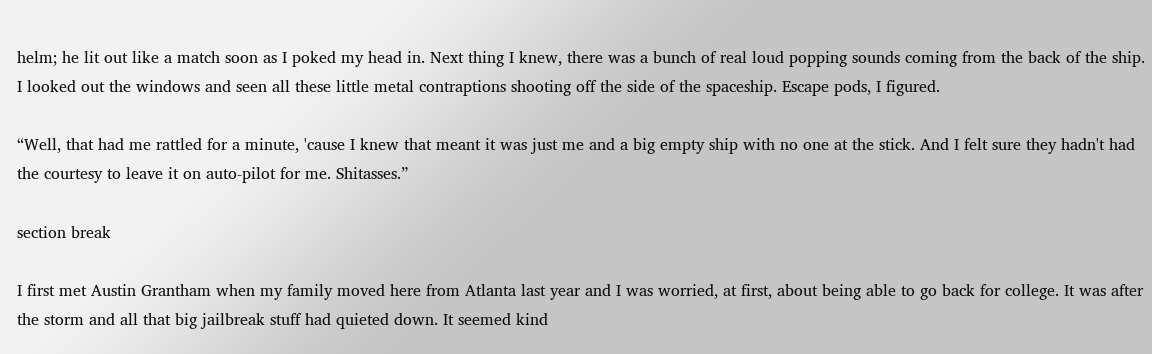helm; he lit out like a match soon as I poked my head in. Next thing I knew, there was a bunch of real loud popping sounds coming from the back of the ship. I looked out the windows and seen all these little metal contraptions shooting off the side of the spaceship. Escape pods, I figured.

“Well, that had me rattled for a minute, 'cause I knew that meant it was just me and a big empty ship with no one at the stick. And I felt sure they hadn't had the courtesy to leave it on auto-pilot for me. Shitasses.”

section break

I first met Austin Grantham when my family moved here from Atlanta last year and I was worried, at first, about being able to go back for college. It was after the storm and all that big jailbreak stuff had quieted down. It seemed kind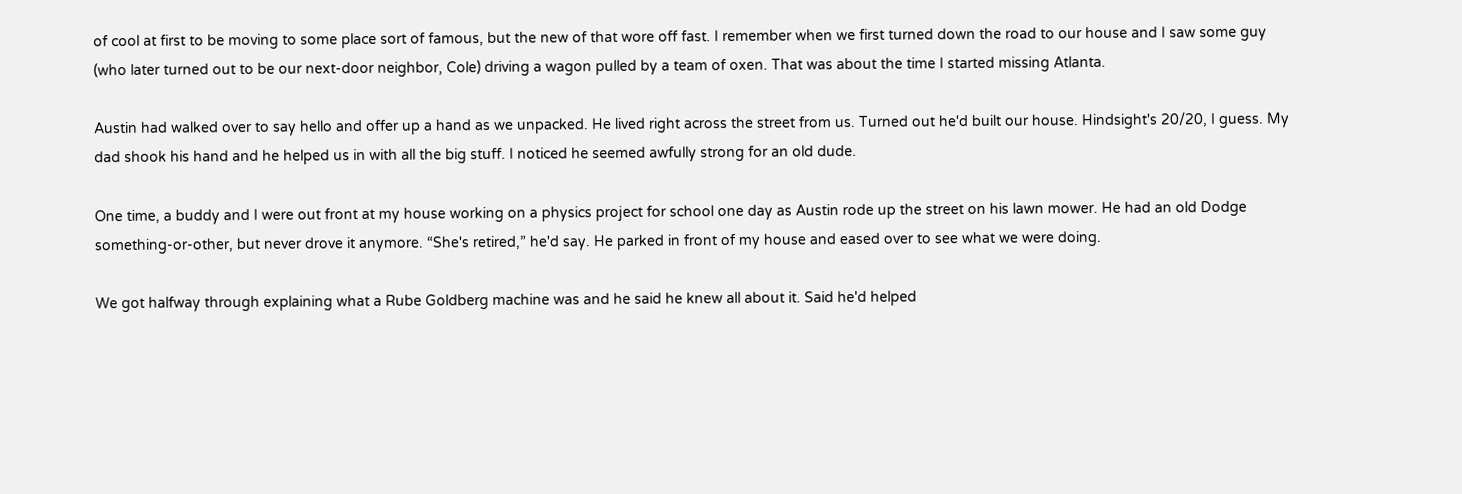of cool at first to be moving to some place sort of famous, but the new of that wore off fast. I remember when we first turned down the road to our house and I saw some guy (who later turned out to be our next-door neighbor, Cole) driving a wagon pulled by a team of oxen. That was about the time I started missing Atlanta.

Austin had walked over to say hello and offer up a hand as we unpacked. He lived right across the street from us. Turned out he'd built our house. Hindsight's 20/20, I guess. My dad shook his hand and he helped us in with all the big stuff. I noticed he seemed awfully strong for an old dude.

One time, a buddy and I were out front at my house working on a physics project for school one day as Austin rode up the street on his lawn mower. He had an old Dodge something-or-other, but never drove it anymore. “She's retired,” he'd say. He parked in front of my house and eased over to see what we were doing.

We got halfway through explaining what a Rube Goldberg machine was and he said he knew all about it. Said he'd helped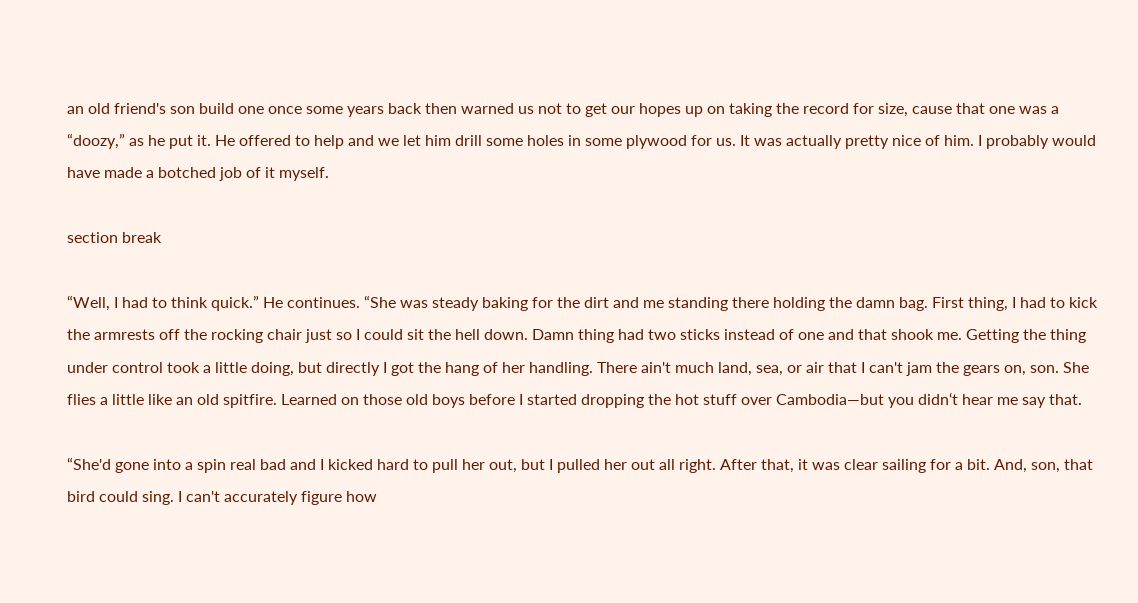an old friend's son build one once some years back then warned us not to get our hopes up on taking the record for size, cause that one was a “doozy,” as he put it. He offered to help and we let him drill some holes in some plywood for us. It was actually pretty nice of him. I probably would have made a botched job of it myself.

section break

“Well, I had to think quick.” He continues. “She was steady baking for the dirt and me standing there holding the damn bag. First thing, I had to kick the armrests off the rocking chair just so I could sit the hell down. Damn thing had two sticks instead of one and that shook me. Getting the thing under control took a little doing, but directly I got the hang of her handling. There ain't much land, sea, or air that I can't jam the gears on, son. She flies a little like an old spitfire. Learned on those old boys before I started dropping the hot stuff over Cambodia—but you didn‘t hear me say that.

“She'd gone into a spin real bad and I kicked hard to pull her out, but I pulled her out all right. After that, it was clear sailing for a bit. And, son, that bird could sing. I can't accurately figure how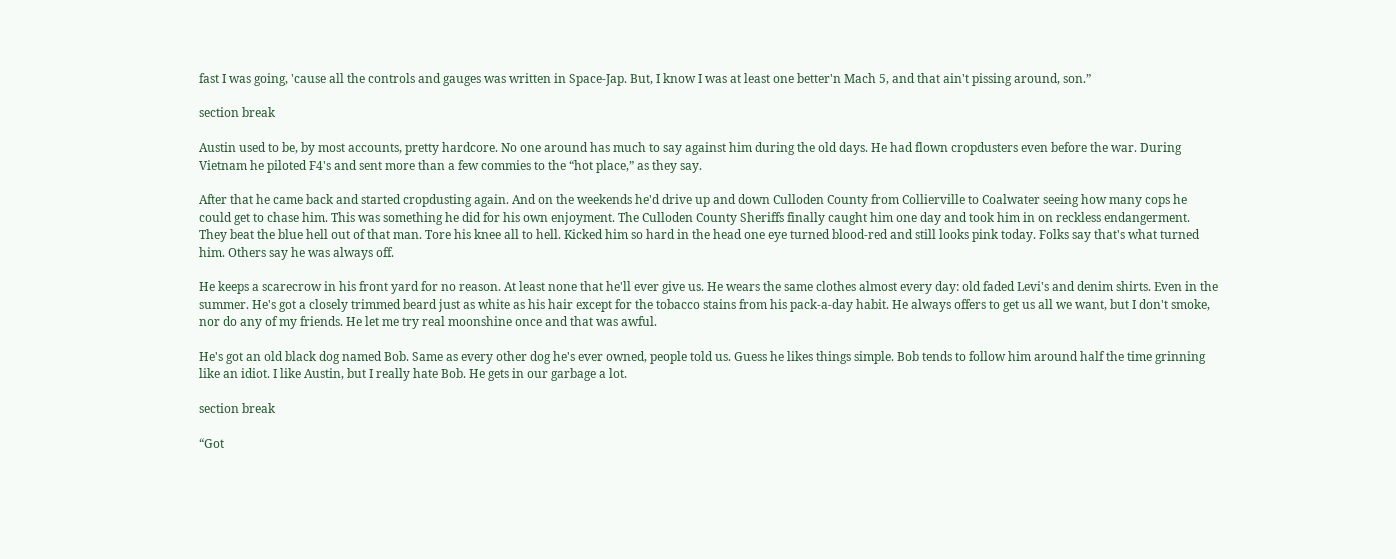fast I was going, 'cause all the controls and gauges was written in Space-Jap. But, I know I was at least one better'n Mach 5, and that ain't pissing around, son.”

section break

Austin used to be, by most accounts, pretty hardcore. No one around has much to say against him during the old days. He had flown cropdusters even before the war. During Vietnam he piloted F4's and sent more than a few commies to the “hot place,” as they say.

After that he came back and started cropdusting again. And on the weekends he'd drive up and down Culloden County from Collierville to Coalwater seeing how many cops he could get to chase him. This was something he did for his own enjoyment. The Culloden County Sheriffs finally caught him one day and took him in on reckless endangerment. They beat the blue hell out of that man. Tore his knee all to hell. Kicked him so hard in the head one eye turned blood-red and still looks pink today. Folks say that's what turned him. Others say he was always off.

He keeps a scarecrow in his front yard for no reason. At least none that he'll ever give us. He wears the same clothes almost every day: old faded Levi's and denim shirts. Even in the summer. He's got a closely trimmed beard just as white as his hair except for the tobacco stains from his pack-a-day habit. He always offers to get us all we want, but I don't smoke, nor do any of my friends. He let me try real moonshine once and that was awful.

He's got an old black dog named Bob. Same as every other dog he's ever owned, people told us. Guess he likes things simple. Bob tends to follow him around half the time grinning like an idiot. I like Austin, but I really hate Bob. He gets in our garbage a lot.

section break

“Got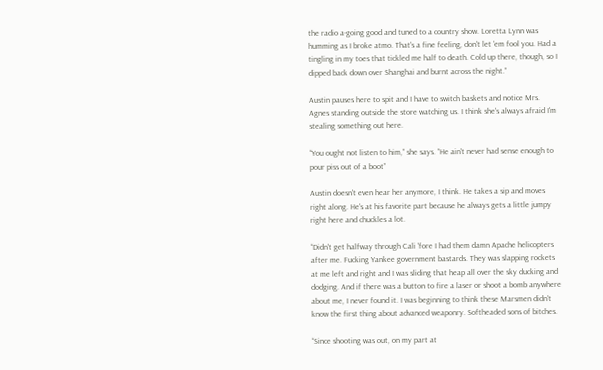the radio a-going good and tuned to a country show. Loretta Lynn was humming as I broke atmo. That's a fine feeling, don't let 'em fool you. Had a tingling in my toes that tickled me half to death. Cold up there, though, so I dipped back down over Shanghai and burnt across the night.”

Austin pauses here to spit and I have to switch baskets and notice Mrs. Agnes standing outside the store watching us. I think she's always afraid I'm stealing something out here.

“You ought not listen to him,” she says. “He ain't never had sense enough to pour piss out of a boot”

Austin doesn't even hear her anymore, I think. He takes a sip and moves right along. He's at his favorite part because he always gets a little jumpy right here and chuckles a lot.

“Didn't get halfway through Cali 'fore I had them damn Apache helicopters after me. Fucking Yankee government bastards. They was slapping rockets at me left and right and I was sliding that heap all over the sky ducking and dodging. And if there was a button to fire a laser or shoot a bomb anywhere about me, I never found it. I was beginning to think these Marsmen didn't know the first thing about advanced weaponry. Softheaded sons of bitches.

“Since shooting was out, on my part at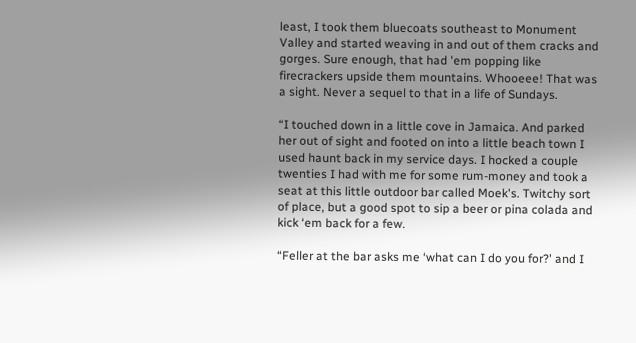least, I took them bluecoats southeast to Monument Valley and started weaving in and out of them cracks and gorges. Sure enough, that had 'em popping like firecrackers upside them mountains. Whooeee! That was a sight. Never a sequel to that in a life of Sundays.

“I touched down in a little cove in Jamaica. And parked her out of sight and footed on into a little beach town I used haunt back in my service days. I hocked a couple twenties I had with me for some rum-money and took a seat at this little outdoor bar called Moek's. Twitchy sort of place, but a good spot to sip a beer or pina colada and kick ‘em back for a few.

“Feller at the bar asks me ‘what can I do you for?' and I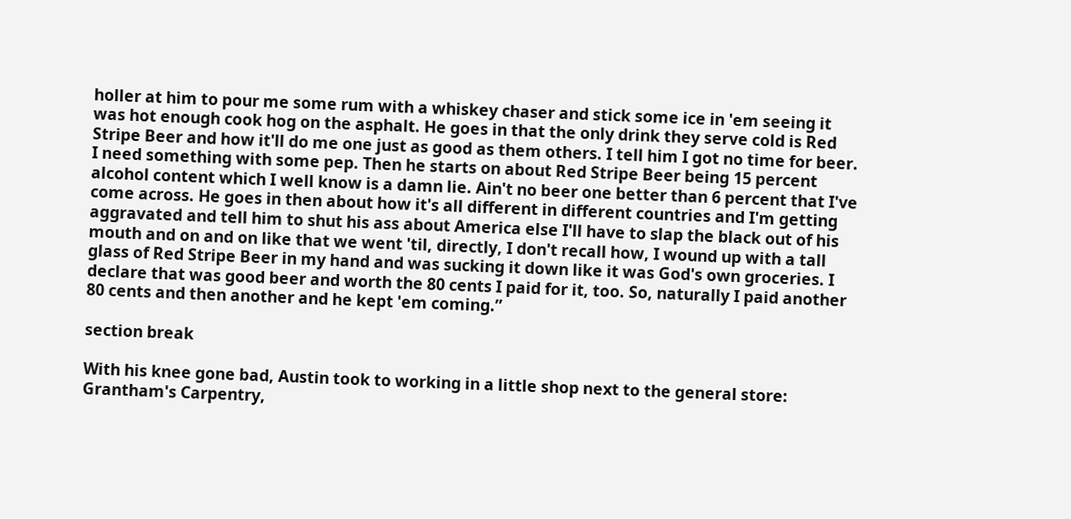holler at him to pour me some rum with a whiskey chaser and stick some ice in 'em seeing it was hot enough cook hog on the asphalt. He goes in that the only drink they serve cold is Red Stripe Beer and how it'll do me one just as good as them others. I tell him I got no time for beer. I need something with some pep. Then he starts on about Red Stripe Beer being 15 percent alcohol content which I well know is a damn lie. Ain't no beer one better than 6 percent that I've come across. He goes in then about how it's all different in different countries and I'm getting aggravated and tell him to shut his ass about America else I'll have to slap the black out of his mouth and on and on like that we went 'til, directly, I don't recall how, I wound up with a tall glass of Red Stripe Beer in my hand and was sucking it down like it was God's own groceries. I declare that was good beer and worth the 80 cents I paid for it, too. So, naturally I paid another 80 cents and then another and he kept 'em coming.”

section break

With his knee gone bad, Austin took to working in a little shop next to the general store: Grantham's Carpentry,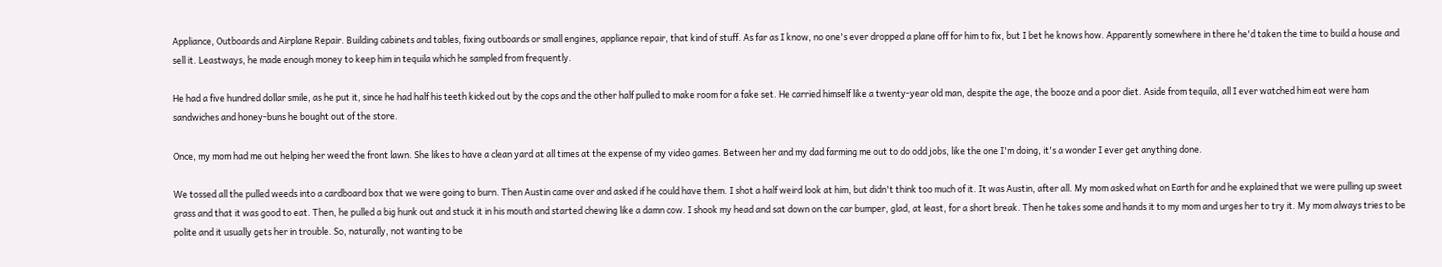Appliance, Outboards and Airplane Repair. Building cabinets and tables, fixing outboards or small engines, appliance repair, that kind of stuff. As far as I know, no one's ever dropped a plane off for him to fix, but I bet he knows how. Apparently somewhere in there he'd taken the time to build a house and sell it. Leastways, he made enough money to keep him in tequila which he sampled from frequently.

He had a five hundred dollar smile, as he put it, since he had half his teeth kicked out by the cops and the other half pulled to make room for a fake set. He carried himself like a twenty-year old man, despite the age, the booze and a poor diet. Aside from tequila, all I ever watched him eat were ham sandwiches and honey-buns he bought out of the store.

Once, my mom had me out helping her weed the front lawn. She likes to have a clean yard at all times at the expense of my video games. Between her and my dad farming me out to do odd jobs, like the one I'm doing, it's a wonder I ever get anything done.

We tossed all the pulled weeds into a cardboard box that we were going to burn. Then Austin came over and asked if he could have them. I shot a half weird look at him, but didn't think too much of it. It was Austin, after all. My mom asked what on Earth for and he explained that we were pulling up sweet grass and that it was good to eat. Then, he pulled a big hunk out and stuck it in his mouth and started chewing like a damn cow. I shook my head and sat down on the car bumper, glad, at least, for a short break. Then he takes some and hands it to my mom and urges her to try it. My mom always tries to be polite and it usually gets her in trouble. So, naturally, not wanting to be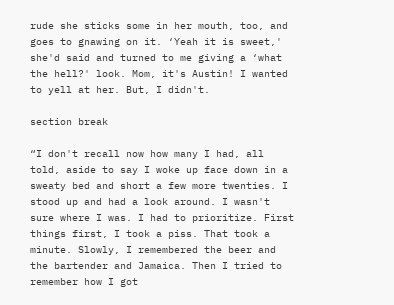rude she sticks some in her mouth, too, and goes to gnawing on it. ‘Yeah it is sweet,' she'd said and turned to me giving a ‘what the hell?' look. Mom, it's Austin! I wanted to yell at her. But, I didn't.

section break

“I don't recall now how many I had, all told, aside to say I woke up face down in a sweaty bed and short a few more twenties. I stood up and had a look around. I wasn't sure where I was. I had to prioritize. First things first, I took a piss. That took a minute. Slowly, I remembered the beer and the bartender and Jamaica. Then I tried to remember how I got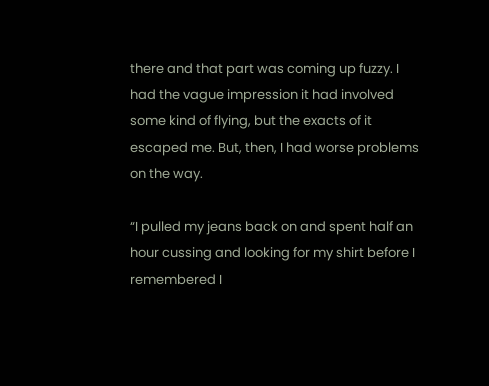there and that part was coming up fuzzy. I had the vague impression it had involved some kind of flying, but the exacts of it escaped me. But, then, I had worse problems on the way.

“I pulled my jeans back on and spent half an hour cussing and looking for my shirt before I remembered I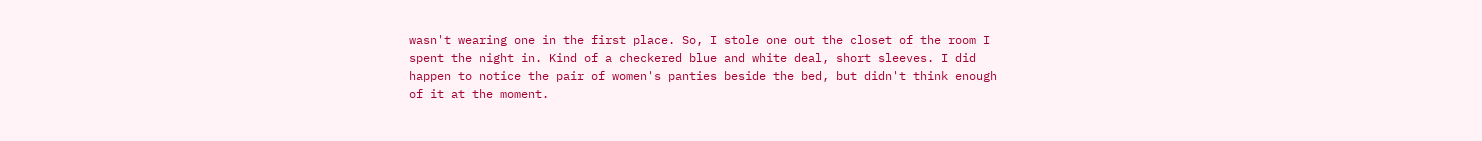wasn't wearing one in the first place. So, I stole one out the closet of the room I spent the night in. Kind of a checkered blue and white deal, short sleeves. I did happen to notice the pair of women's panties beside the bed, but didn't think enough of it at the moment.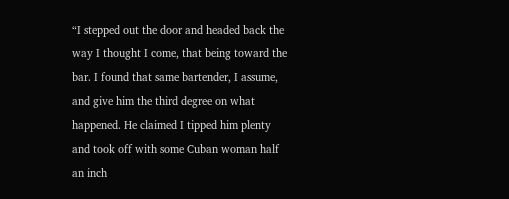“I stepped out the door and headed back the way I thought I come, that being toward the bar. I found that same bartender, I assume, and give him the third degree on what happened. He claimed I tipped him plenty and took off with some Cuban woman half an inch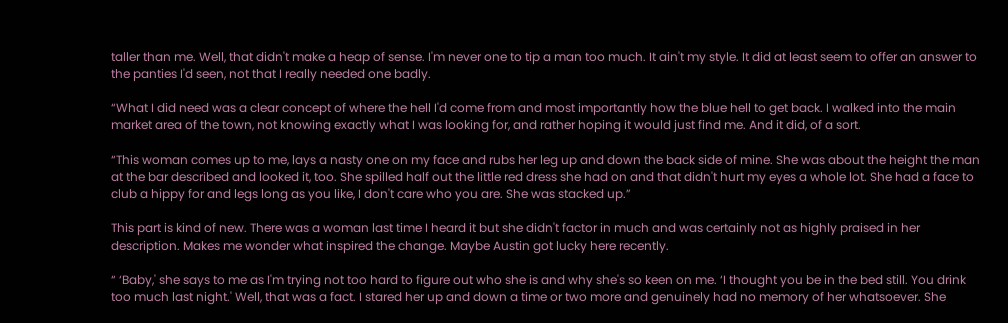taller than me. Well, that didn't make a heap of sense. I'm never one to tip a man too much. It ain't my style. It did at least seem to offer an answer to the panties I'd seen, not that I really needed one badly.

“What I did need was a clear concept of where the hell I'd come from and most importantly how the blue hell to get back. I walked into the main market area of the town, not knowing exactly what I was looking for, and rather hoping it would just find me. And it did, of a sort.

“This woman comes up to me, lays a nasty one on my face and rubs her leg up and down the back side of mine. She was about the height the man at the bar described and looked it, too. She spilled half out the little red dress she had on and that didn't hurt my eyes a whole lot. She had a face to club a hippy for and legs long as you like, I don't care who you are. She was stacked up.”

This part is kind of new. There was a woman last time I heard it but she didn't factor in much and was certainly not as highly praised in her description. Makes me wonder what inspired the change. Maybe Austin got lucky here recently.

“ ‘Baby,' she says to me as I'm trying not too hard to figure out who she is and why she's so keen on me. ‘I thought you be in the bed still. You drink too much last night.' Well, that was a fact. I stared her up and down a time or two more and genuinely had no memory of her whatsoever. She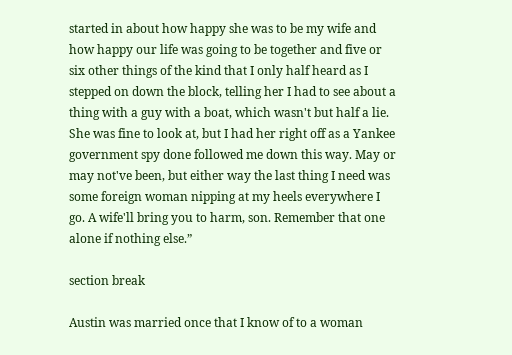started in about how happy she was to be my wife and how happy our life was going to be together and five or six other things of the kind that I only half heard as I stepped on down the block, telling her I had to see about a thing with a guy with a boat, which wasn't but half a lie. She was fine to look at, but I had her right off as a Yankee government spy done followed me down this way. May or may not've been, but either way the last thing I need was some foreign woman nipping at my heels everywhere I go. A wife'll bring you to harm, son. Remember that one alone if nothing else.”

section break

Austin was married once that I know of to a woman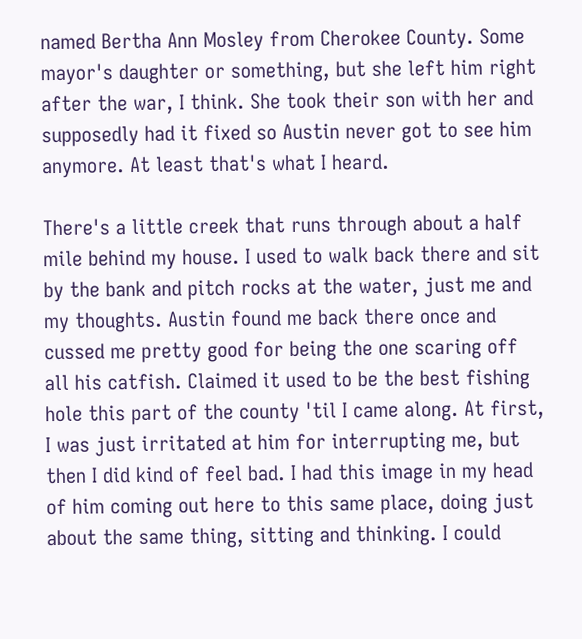named Bertha Ann Mosley from Cherokee County. Some mayor's daughter or something, but she left him right after the war, I think. She took their son with her and supposedly had it fixed so Austin never got to see him anymore. At least that's what I heard.

There's a little creek that runs through about a half mile behind my house. I used to walk back there and sit by the bank and pitch rocks at the water, just me and my thoughts. Austin found me back there once and cussed me pretty good for being the one scaring off all his catfish. Claimed it used to be the best fishing hole this part of the county 'til I came along. At first, I was just irritated at him for interrupting me, but then I did kind of feel bad. I had this image in my head of him coming out here to this same place, doing just about the same thing, sitting and thinking. I could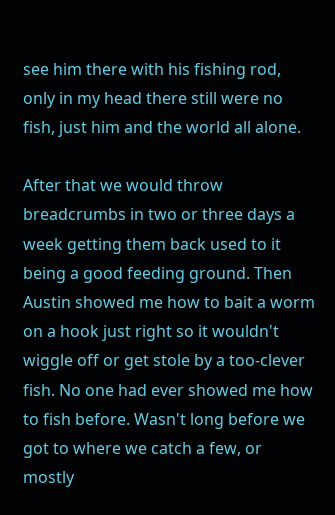see him there with his fishing rod, only in my head there still were no fish, just him and the world all alone.

After that we would throw breadcrumbs in two or three days a week getting them back used to it being a good feeding ground. Then Austin showed me how to bait a worm on a hook just right so it wouldn't wiggle off or get stole by a too-clever fish. No one had ever showed me how to fish before. Wasn't long before we got to where we catch a few, or mostly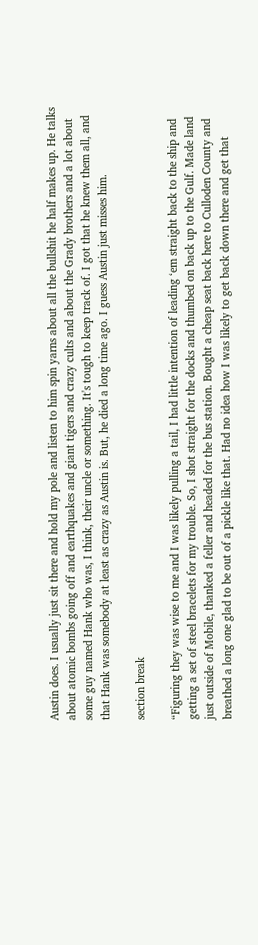Austin does. I usually just sit there and hold my pole and listen to him spin yarns about all the bullshit he half makes up. He talks about atomic bombs going off and earthquakes and giant tigers and crazy cults and about the Grady brothers and a lot about some guy named Hank who was, I think, their uncle or something. It's tough to keep track of. I got that he knew them all, and that Hank was somebody at least as crazy as Austin is. But, he died a long time ago. I guess Austin just misses him.

section break

“Figuring they was wise to me and I was likely pulling a tail, I had little intention of leading ‘em straight back to the ship and getting a set of steel bracelets for my trouble. So, I shot straight for the docks and thumbed on back up to the Gulf. Made land just outside of Mobile, thanked a feller and headed for the bus station. Bought a cheap seat back here to Culloden County and breathed a long one glad to be out of a pickle like that. Had no idea how I was likely to get back down there and get that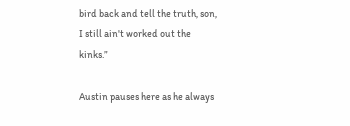bird back and tell the truth, son, I still ain't worked out the kinks.”

Austin pauses here as he always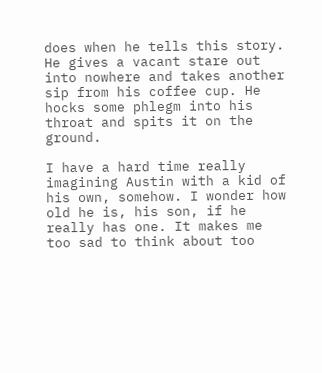does when he tells this story. He gives a vacant stare out into nowhere and takes another sip from his coffee cup. He hocks some phlegm into his throat and spits it on the ground.

I have a hard time really imagining Austin with a kid of his own, somehow. I wonder how old he is, his son, if he really has one. It makes me too sad to think about too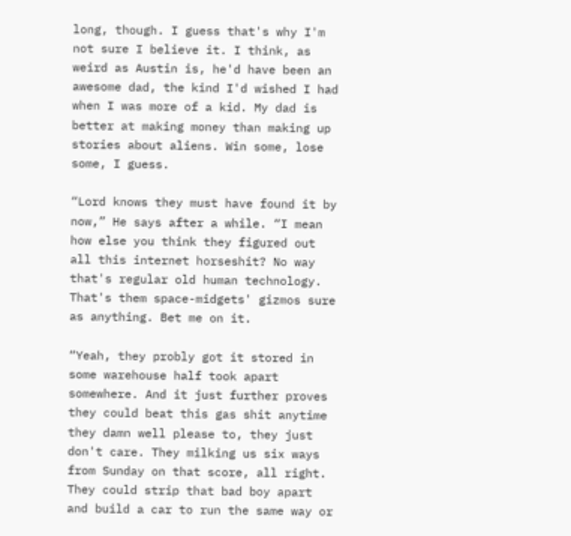long, though. I guess that's why I'm not sure I believe it. I think, as weird as Austin is, he'd have been an awesome dad, the kind I'd wished I had when I was more of a kid. My dad is better at making money than making up stories about aliens. Win some, lose some, I guess.

“Lord knows they must have found it by now,” He says after a while. “I mean how else you think they figured out all this internet horseshit? No way that's regular old human technology. That's them space-midgets' gizmos sure as anything. Bet me on it.

“Yeah, they probly got it stored in some warehouse half took apart somewhere. And it just further proves they could beat this gas shit anytime they damn well please to, they just don't care. They milking us six ways from Sunday on that score, all right. They could strip that bad boy apart and build a car to run the same way or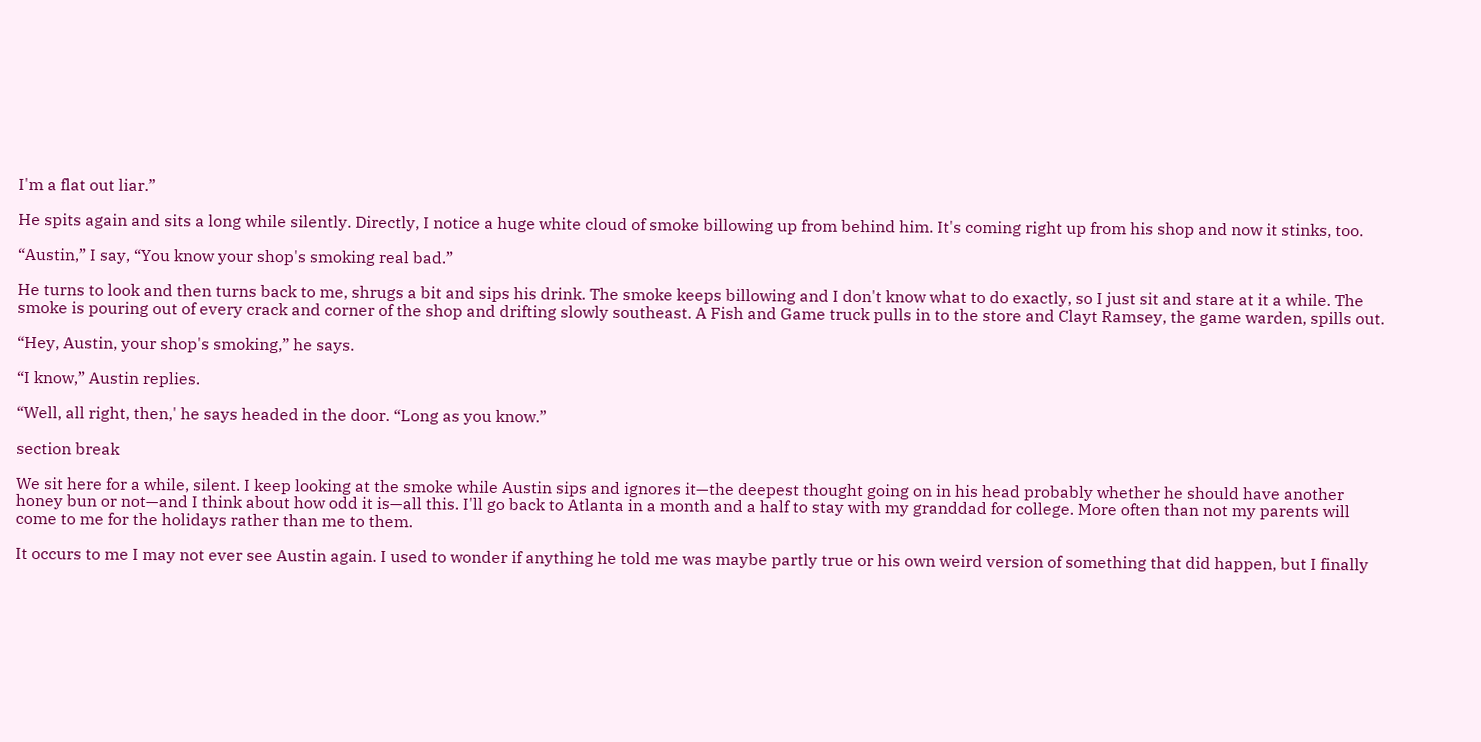I'm a flat out liar.”

He spits again and sits a long while silently. Directly, I notice a huge white cloud of smoke billowing up from behind him. It's coming right up from his shop and now it stinks, too.

“Austin,” I say, “You know your shop's smoking real bad.”

He turns to look and then turns back to me, shrugs a bit and sips his drink. The smoke keeps billowing and I don't know what to do exactly, so I just sit and stare at it a while. The smoke is pouring out of every crack and corner of the shop and drifting slowly southeast. A Fish and Game truck pulls in to the store and Clayt Ramsey, the game warden, spills out.

“Hey, Austin, your shop's smoking,” he says.

“I know,” Austin replies.

“Well, all right, then,' he says headed in the door. “Long as you know.”

section break

We sit here for a while, silent. I keep looking at the smoke while Austin sips and ignores it—the deepest thought going on in his head probably whether he should have another honey bun or not—and I think about how odd it is—all this. I'll go back to Atlanta in a month and a half to stay with my granddad for college. More often than not my parents will come to me for the holidays rather than me to them.

It occurs to me I may not ever see Austin again. I used to wonder if anything he told me was maybe partly true or his own weird version of something that did happen, but I finally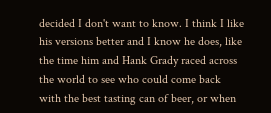decided I don't want to know. I think I like his versions better and I know he does, like the time him and Hank Grady raced across the world to see who could come back with the best tasting can of beer, or when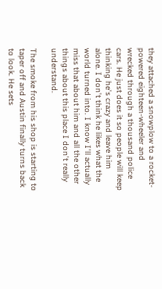they attached a snowplow to a rocket-powered eighteen-wheeler and wrecked through a thousand police cars. He just does it so people will keep thinking he's crazy and leave him alone. I don't think he likes what the world turned into. I know I'll actually miss that about him and all the other things about this place I don't really understand.

The smoke from his shop is starting to taper off and Austin finally turns back to look. He sets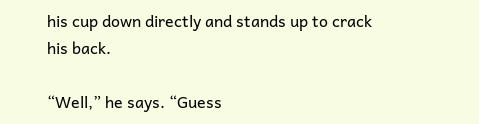his cup down directly and stands up to crack his back.

“Well,” he says. “Guess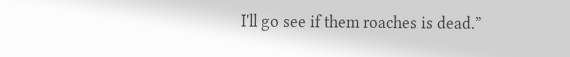I'll go see if them roaches is dead.”